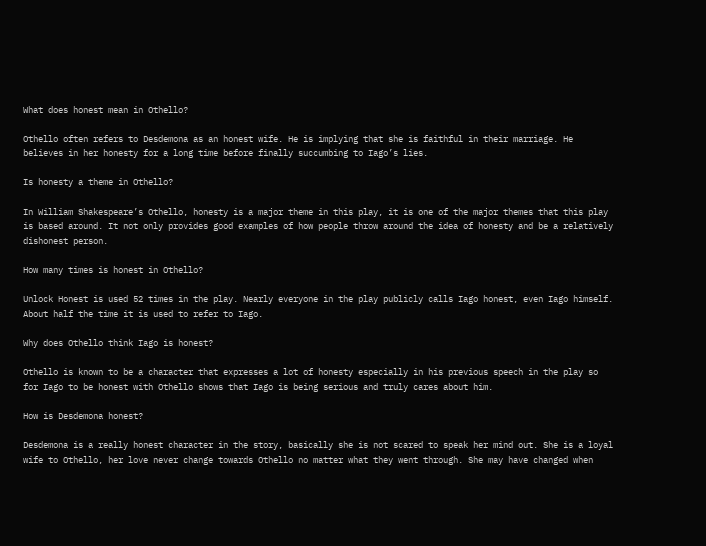What does honest mean in Othello?

Othello often refers to Desdemona as an honest wife. He is implying that she is faithful in their marriage. He believes in her honesty for a long time before finally succumbing to Iago’s lies.

Is honesty a theme in Othello?

In William Shakespeare’s Othello, honesty is a major theme in this play, it is one of the major themes that this play is based around. It not only provides good examples of how people throw around the idea of honesty and be a relatively dishonest person.

How many times is honest in Othello?

Unlock Honest is used 52 times in the play. Nearly everyone in the play publicly calls Iago honest, even Iago himself. About half the time it is used to refer to Iago.

Why does Othello think Iago is honest?

Othello is known to be a character that expresses a lot of honesty especially in his previous speech in the play so for Iago to be honest with Othello shows that Iago is being serious and truly cares about him.

How is Desdemona honest?

Desdemona is a really honest character in the story, basically she is not scared to speak her mind out. She is a loyal wife to Othello, her love never change towards Othello no matter what they went through. She may have changed when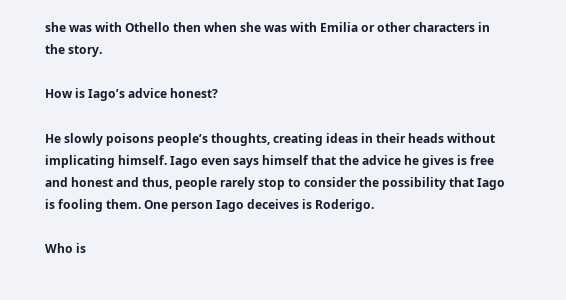she was with Othello then when she was with Emilia or other characters in the story.

How is Iago’s advice honest?

He slowly poisons people’s thoughts, creating ideas in their heads without implicating himself. Iago even says himself that the advice he gives is free and honest and thus, people rarely stop to consider the possibility that Iago is fooling them. One person Iago deceives is Roderigo.

Who is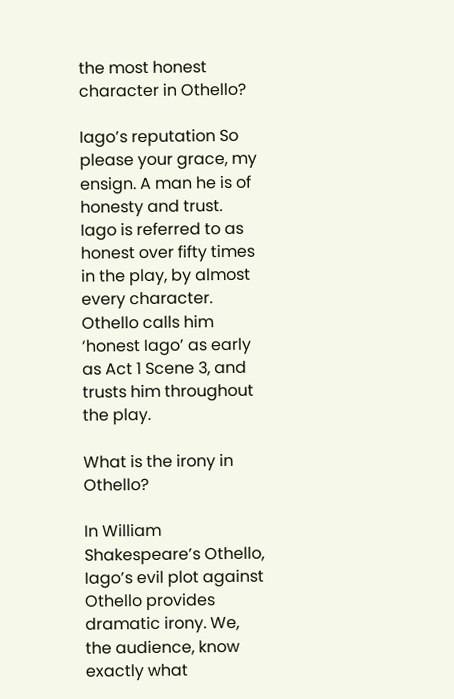the most honest character in Othello?

Iago’s reputation So please your grace, my ensign. A man he is of honesty and trust. Iago is referred to as honest over fifty times in the play, by almost every character. Othello calls him ‘honest Iago’ as early as Act 1 Scene 3, and trusts him throughout the play.

What is the irony in Othello?

In William Shakespeare’s Othello, Iago’s evil plot against Othello provides dramatic irony. We, the audience, know exactly what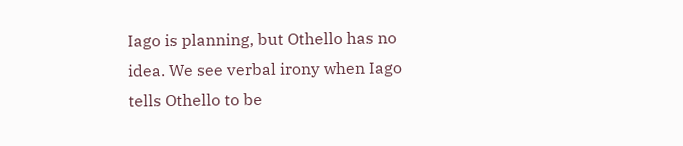Iago is planning, but Othello has no idea. We see verbal irony when Iago tells Othello to be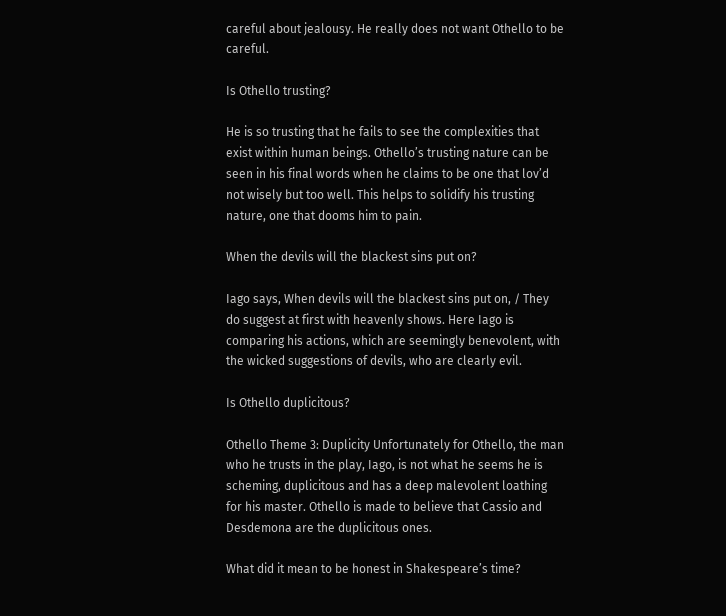careful about jealousy. He really does not want Othello to be careful.

Is Othello trusting?

He is so trusting that he fails to see the complexities that exist within human beings. Othello’s trusting nature can be seen in his final words when he claims to be one that lov’d not wisely but too well. This helps to solidify his trusting nature, one that dooms him to pain.

When the devils will the blackest sins put on?

Iago says, When devils will the blackest sins put on, / They do suggest at first with heavenly shows. Here Iago is comparing his actions, which are seemingly benevolent, with the wicked suggestions of devils, who are clearly evil.

Is Othello duplicitous?

Othello Theme 3: Duplicity Unfortunately for Othello, the man who he trusts in the play, Iago, is not what he seems he is scheming, duplicitous and has a deep malevolent loathing for his master. Othello is made to believe that Cassio and Desdemona are the duplicitous ones.

What did it mean to be honest in Shakespeare’s time?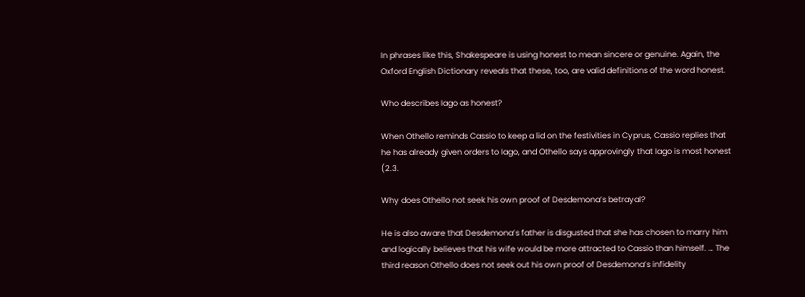In phrases like this, Shakespeare is using honest to mean sincere or genuine. Again, the Oxford English Dictionary reveals that these, too, are valid definitions of the word honest.

Who describes Iago as honest?

When Othello reminds Cassio to keep a lid on the festivities in Cyprus, Cassio replies that he has already given orders to Iago, and Othello says approvingly that Iago is most honest (2.3.

Why does Othello not seek his own proof of Desdemona’s betrayal?

He is also aware that Desdemona’s father is disgusted that she has chosen to marry him and logically believes that his wife would be more attracted to Cassio than himself. … The third reason Othello does not seek out his own proof of Desdemona’s infidelity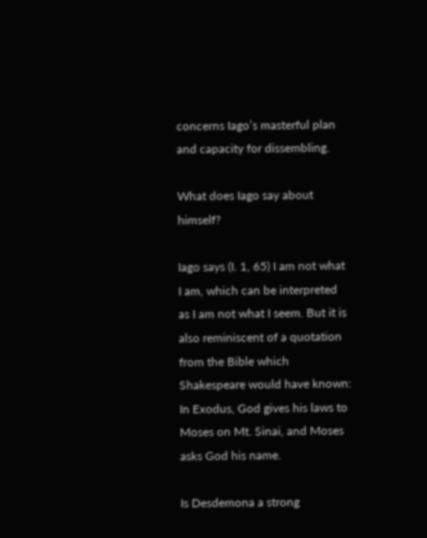concerns Iago’s masterful plan and capacity for dissembling.

What does Iago say about himself?

Iago says (I. 1, 65) I am not what I am, which can be interpreted as I am not what I seem. But it is also reminiscent of a quotation from the Bible which Shakespeare would have known: In Exodus, God gives his laws to Moses on Mt. Sinai, and Moses asks God his name.

Is Desdemona a strong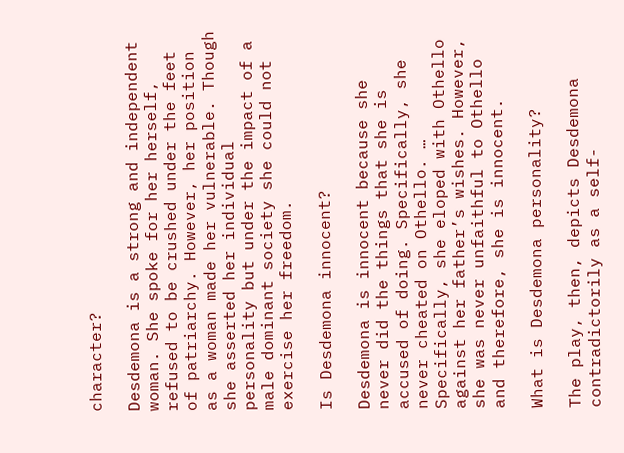character?

Desdemona is a strong and independent woman. She spoke for her herself, refused to be crushed under the feet of patriarchy. However, her position as a woman made her vulnerable. Though she asserted her individual personality but under the impact of a male dominant society she could not exercise her freedom.

Is Desdemona innocent?

Desdemona is innocent because she never did the things that she is accused of doing. Specifically, she never cheated on Othello. … Specifically, she eloped with Othello against her father’s wishes. However, she was never unfaithful to Othello and therefore, she is innocent.

What is Desdemona personality?

The play, then, depicts Desdemona contradictorily as a self-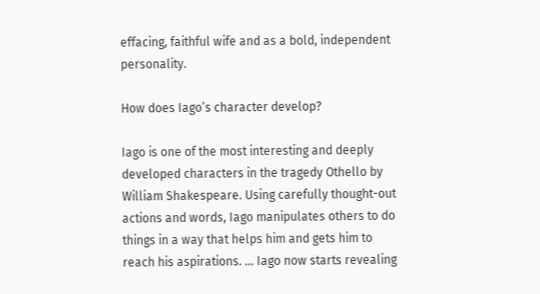effacing, faithful wife and as a bold, independent personality.

How does Iago’s character develop?

Iago is one of the most interesting and deeply developed characters in the tragedy Othello by William Shakespeare. Using carefully thought-out actions and words, Iago manipulates others to do things in a way that helps him and gets him to reach his aspirations. … Iago now starts revealing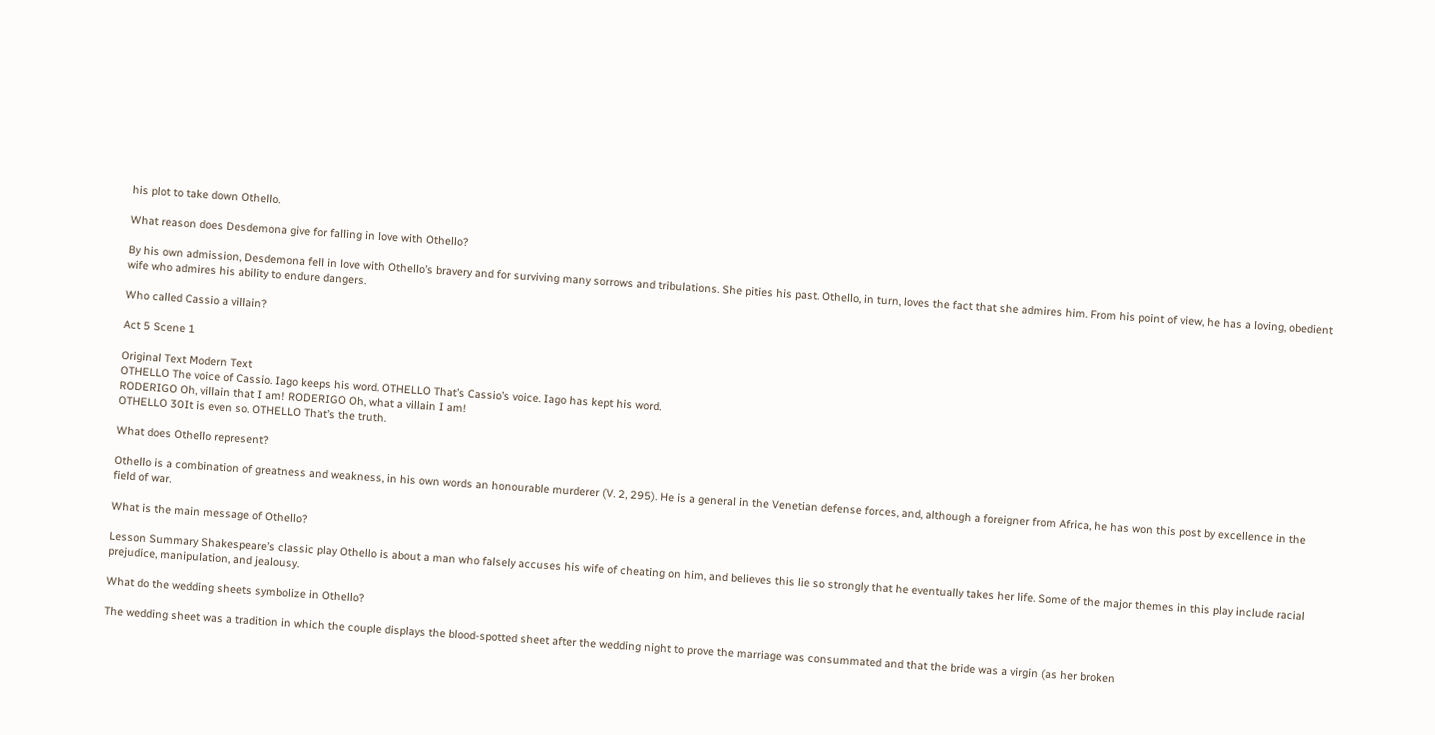his plot to take down Othello.

What reason does Desdemona give for falling in love with Othello?

By his own admission, Desdemona fell in love with Othello’s bravery and for surviving many sorrows and tribulations. She pities his past. Othello, in turn, loves the fact that she admires him. From his point of view, he has a loving, obedient wife who admires his ability to endure dangers.

Who called Cassio a villain?

Act 5 Scene 1

Original Text Modern Text
OTHELLO The voice of Cassio. Iago keeps his word. OTHELLO That’s Cassio’s voice. Iago has kept his word.
RODERIGO Oh, villain that I am! RODERIGO Oh, what a villain I am!
OTHELLO 30It is even so. OTHELLO That’s the truth.

What does Othello represent?

Othello is a combination of greatness and weakness, in his own words an honourable murderer (V. 2, 295). He is a general in the Venetian defense forces, and, although a foreigner from Africa, he has won this post by excellence in the field of war.

What is the main message of Othello?

Lesson Summary Shakespeare’s classic play Othello is about a man who falsely accuses his wife of cheating on him, and believes this lie so strongly that he eventually takes her life. Some of the major themes in this play include racial prejudice, manipulation, and jealousy.

What do the wedding sheets symbolize in Othello?

The wedding sheet was a tradition in which the couple displays the blood-spotted sheet after the wedding night to prove the marriage was consummated and that the bride was a virgin (as her broken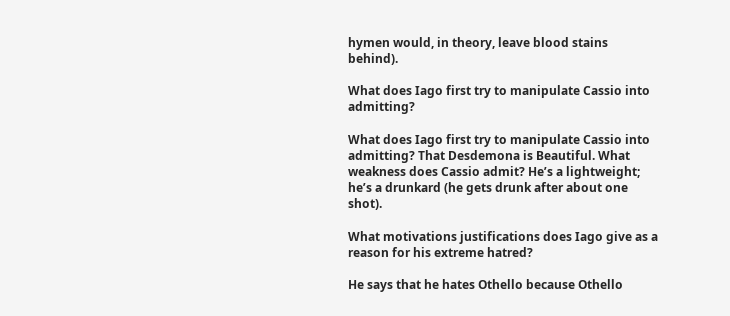hymen would, in theory, leave blood stains behind).

What does Iago first try to manipulate Cassio into admitting?

What does Iago first try to manipulate Cassio into admitting? That Desdemona is Beautiful. What weakness does Cassio admit? He’s a lightweight; he’s a drunkard (he gets drunk after about one shot).

What motivations justifications does Iago give as a reason for his extreme hatred?

He says that he hates Othello because Othello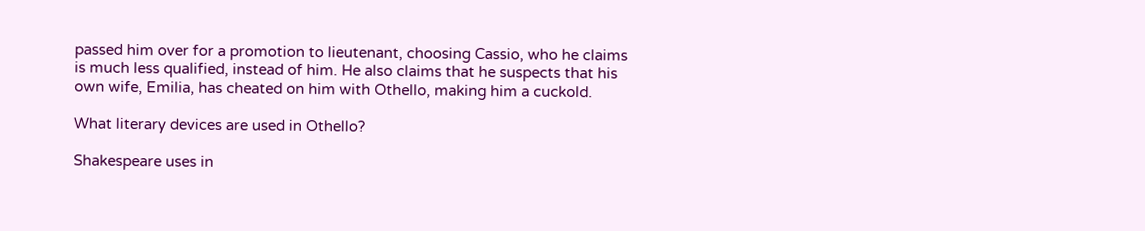passed him over for a promotion to lieutenant, choosing Cassio, who he claims is much less qualified, instead of him. He also claims that he suspects that his own wife, Emilia, has cheated on him with Othello, making him a cuckold.

What literary devices are used in Othello?

Shakespeare uses in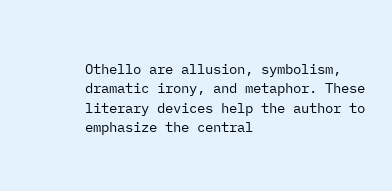Othello are allusion, symbolism, dramatic irony, and metaphor. These literary devices help the author to emphasize the central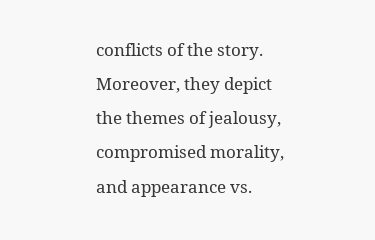conflicts of the story. Moreover, they depict the themes of jealousy, compromised morality, and appearance vs.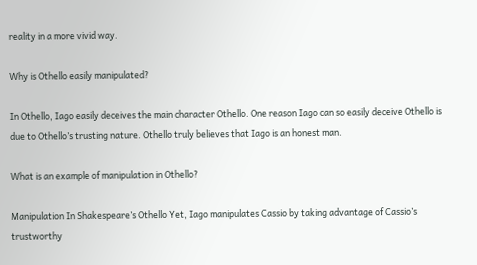reality in a more vivid way.

Why is Othello easily manipulated?

In Othello, Iago easily deceives the main character Othello. One reason Iago can so easily deceive Othello is due to Othello’s trusting nature. Othello truly believes that Iago is an honest man.

What is an example of manipulation in Othello?

Manipulation In Shakespeare’s Othello Yet, Iago manipulates Cassio by taking advantage of Cassio’s trustworthy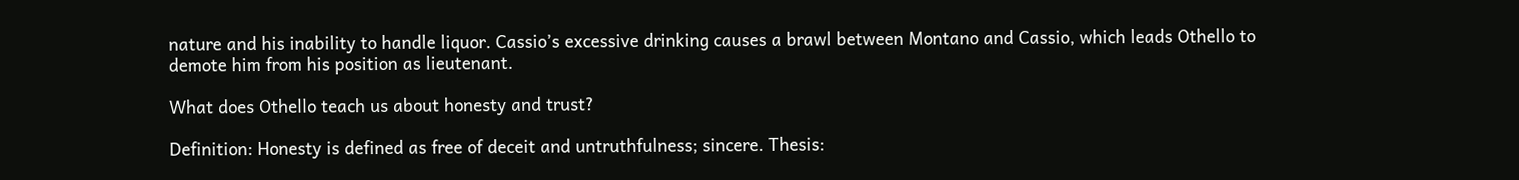nature and his inability to handle liquor. Cassio’s excessive drinking causes a brawl between Montano and Cassio, which leads Othello to demote him from his position as lieutenant.

What does Othello teach us about honesty and trust?

Definition: Honesty is defined as free of deceit and untruthfulness; sincere. Thesis: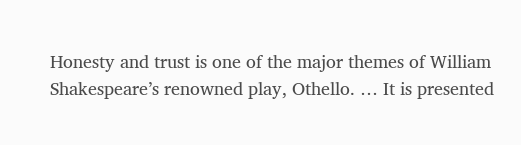Honesty and trust is one of the major themes of William Shakespeare’s renowned play, Othello. … It is presented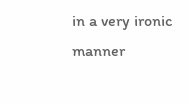in a very ironic manner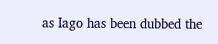as Iago has been dubbed the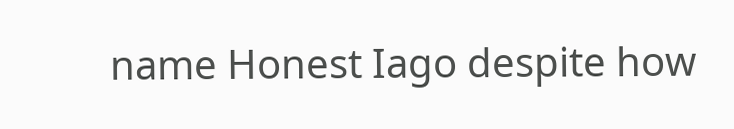name Honest Iago despite how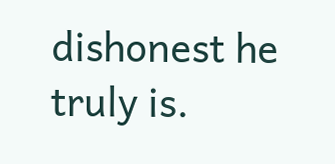dishonest he truly is.